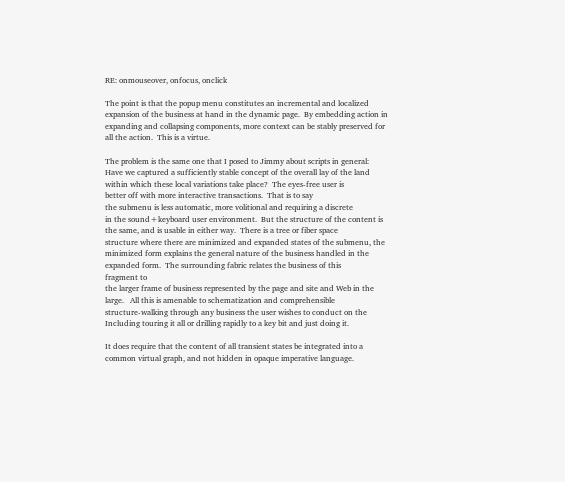RE: onmouseover, onfocus, onclick

The point is that the popup menu constitutes an incremental and localized
expansion of the business at hand in the dynamic page.  By embedding action in
expanding and collapsing components, more context can be stably preserved for
all the action.  This is a virtue.

The problem is the same one that I posed to Jimmy about scripts in general:
Have we captured a sufficiently stable concept of the overall lay of the land
within which these local variations take place?  The eyes-free user is
better off with more interactive transactions.  That is to say
the submenu is less automatic, more volitional and requiring a discrete
in the sound+keyboard user environment.  But the structure of the content is
the same, and is usable in either way.  There is a tree or fiber space
structure where there are minimized and expanded states of the submenu, the
minimized form explains the general nature of the business handled in the
expanded form.  The surrounding fabric relates the business of this
fragment to
the larger frame of business represented by the page and site and Web in the
large.   All this is amenable to schematization and comprehensible
structure-walking through any business the user wishes to conduct on the
Including touring it all or drilling rapidly to a key bit and just doing it.

It does require that the content of all transient states be integrated into a
common virtual graph, and not hidden in opaque imperative language.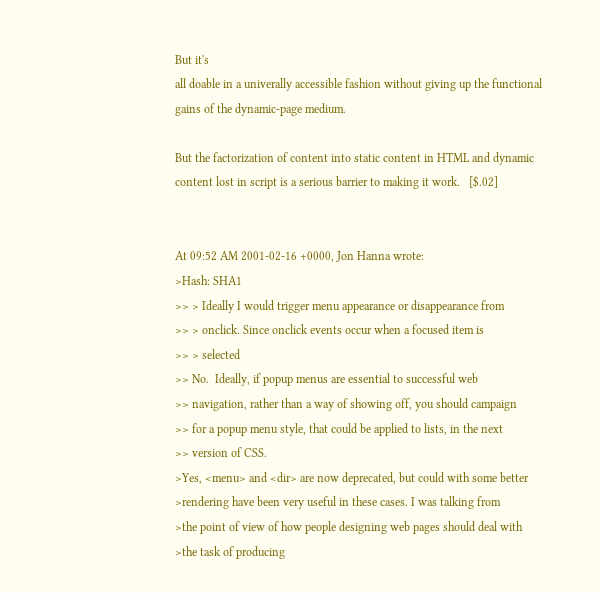But it's
all doable in a univerally accessible fashion without giving up the functional
gains of the dynamic-page medium.

But the factorization of content into static content in HTML and dynamic
content lost in script is a serious barrier to making it work.   [$.02]


At 09:52 AM 2001-02-16 +0000, Jon Hanna wrote:
>Hash: SHA1
>> > Ideally I would trigger menu appearance or disappearance from
>> > onclick. Since onclick events occur when a focused item is
>> > selected
>> No.  Ideally, if popup menus are essential to successful web
>> navigation, rather than a way of showing off, you should campaign
>> for a popup menu style, that could be applied to lists, in the next
>> version of CSS.
>Yes, <menu> and <dir> are now deprecated, but could with some better
>rendering have been very useful in these cases. I was talking from
>the point of view of how people designing web pages should deal with
>the task of producing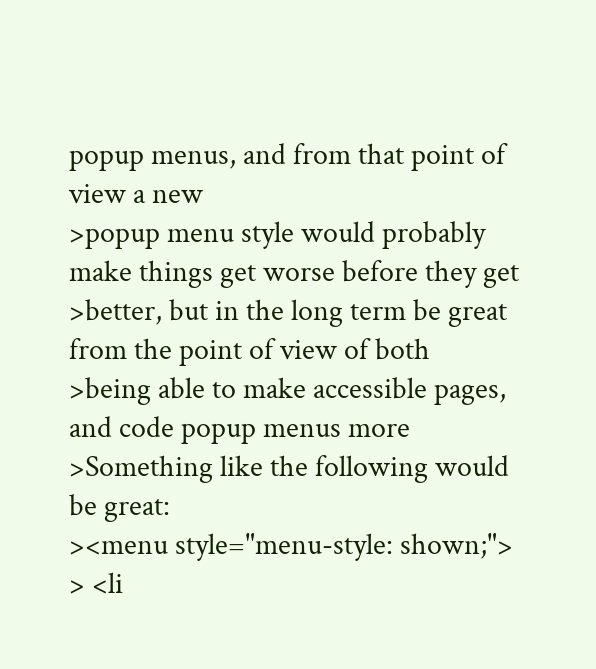popup menus, and from that point of view a new
>popup menu style would probably make things get worse before they get
>better, but in the long term be great from the point of view of both
>being able to make accessible pages, and code popup menus more
>Something like the following would be great:
><menu style="menu-style: shown;">
> <li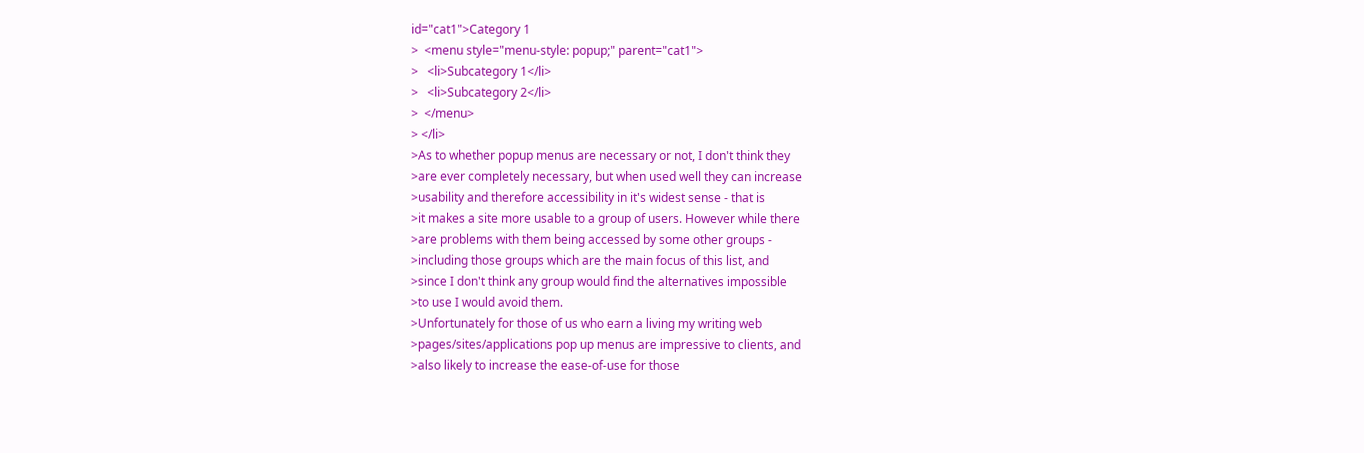id="cat1">Category 1
>  <menu style="menu-style: popup;" parent="cat1">
>   <li>Subcategory 1</li>
>   <li>Subcategory 2</li>
>  </menu>
> </li>
>As to whether popup menus are necessary or not, I don't think they
>are ever completely necessary, but when used well they can increase
>usability and therefore accessibility in it's widest sense - that is
>it makes a site more usable to a group of users. However while there
>are problems with them being accessed by some other groups -
>including those groups which are the main focus of this list, and
>since I don't think any group would find the alternatives impossible
>to use I would avoid them.
>Unfortunately for those of us who earn a living my writing web
>pages/sites/applications pop up menus are impressive to clients, and
>also likely to increase the ease-of-use for those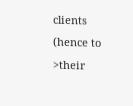clients (hence to
>their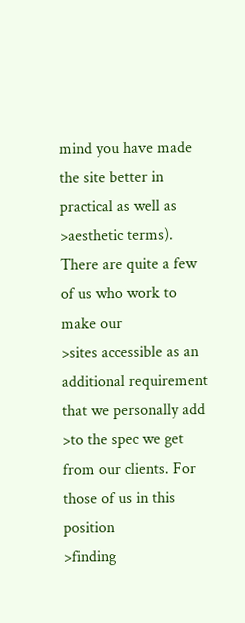mind you have made the site better in practical as well as
>aesthetic terms). There are quite a few of us who work to make our
>sites accessible as an additional requirement that we personally add
>to the spec we get from our clients. For those of us in this position
>finding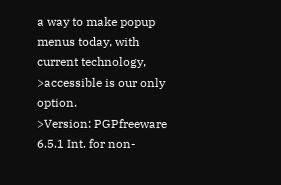a way to make popup menus today, with current technology,
>accessible is our only option.
>Version: PGPfreeware 6.5.1 Int. for non-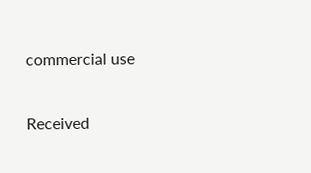commercial use

Received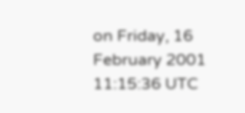on Friday, 16 February 2001 11:15:36 UTC